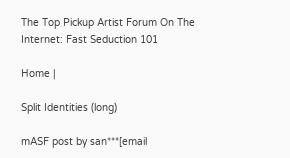The Top Pickup Artist Forum On The Internet: Fast Seduction 101

Home |

Split Identities (long)

mASF post by san***[email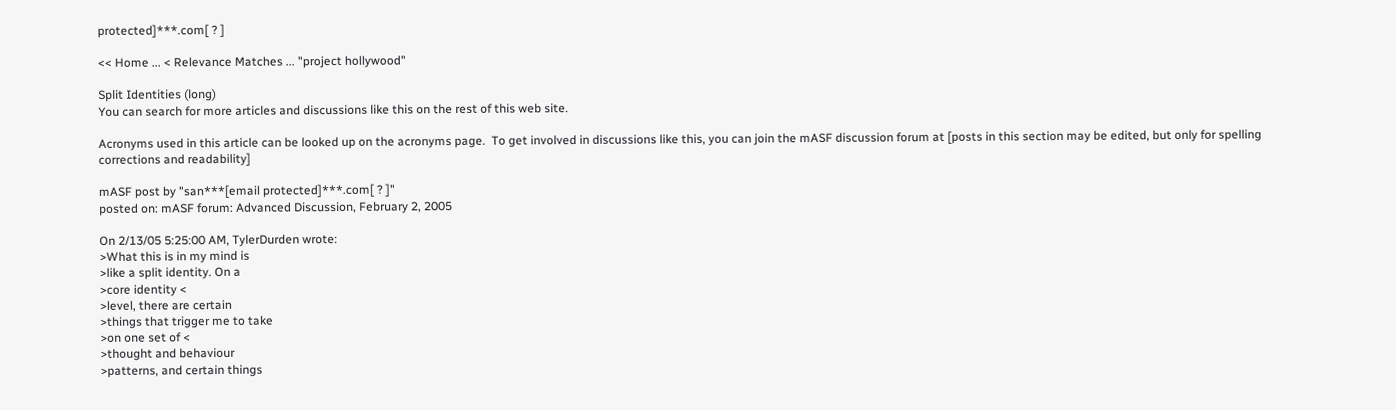protected]***.com[ ? ]

<< Home ... < Relevance Matches ... "project hollywood"

Split Identities (long)
You can search for more articles and discussions like this on the rest of this web site.

Acronyms used in this article can be looked up on the acronyms page.  To get involved in discussions like this, you can join the mASF discussion forum at [posts in this section may be edited, but only for spelling corrections and readability]

mASF post by "san***[email protected]***.com[ ? ]"
posted on: mASF forum: Advanced Discussion, February 2, 2005

On 2/13/05 5:25:00 AM, TylerDurden wrote:
>What this is in my mind is
>like a split identity. On a
>core identity <
>level, there are certain
>things that trigger me to take
>on one set of <
>thought and behaviour
>patterns, and certain things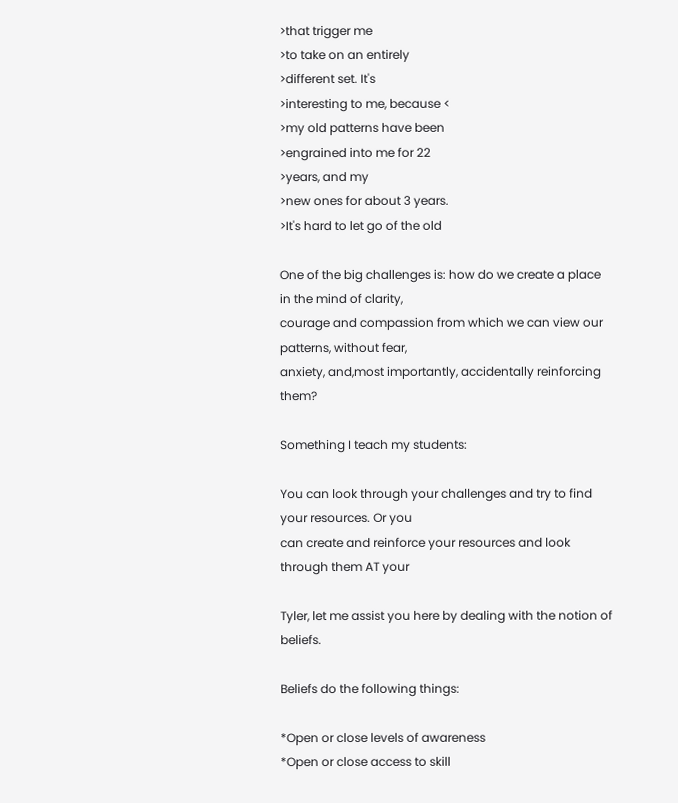>that trigger me
>to take on an entirely
>different set. It's
>interesting to me, because <
>my old patterns have been
>engrained into me for 22
>years, and my
>new ones for about 3 years.
>It's hard to let go of the old

One of the big challenges is: how do we create a place in the mind of clarity,
courage and compassion from which we can view our patterns, without fear,
anxiety, and,most importantly, accidentally reinforcing them?

Something I teach my students:

You can look through your challenges and try to find your resources. Or you
can create and reinforce your resources and look through them AT your

Tyler, let me assist you here by dealing with the notion of beliefs.

Beliefs do the following things:

*Open or close levels of awareness
*Open or close access to skill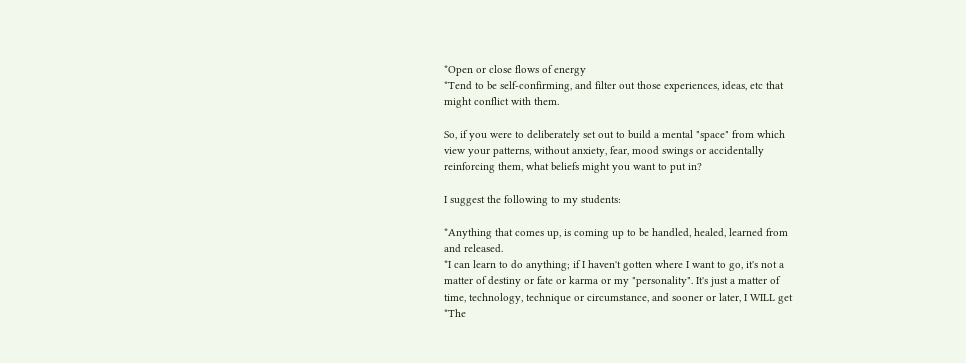*Open or close flows of energy
*Tend to be self-confirming, and filter out those experiences, ideas, etc that
might conflict with them.

So, if you were to deliberately set out to build a mental "space" from which
view your patterns, without anxiety, fear, mood swings or accidentally
reinforcing them, what beliefs might you want to put in?

I suggest the following to my students:

*Anything that comes up, is coming up to be handled, healed, learned from
and released.
*I can learn to do anything; if I haven't gotten where I want to go, it's not a
matter of destiny or fate or karma or my "personality". It's just a matter of
time, technology, technique or circumstance, and sooner or later, I WILL get
*The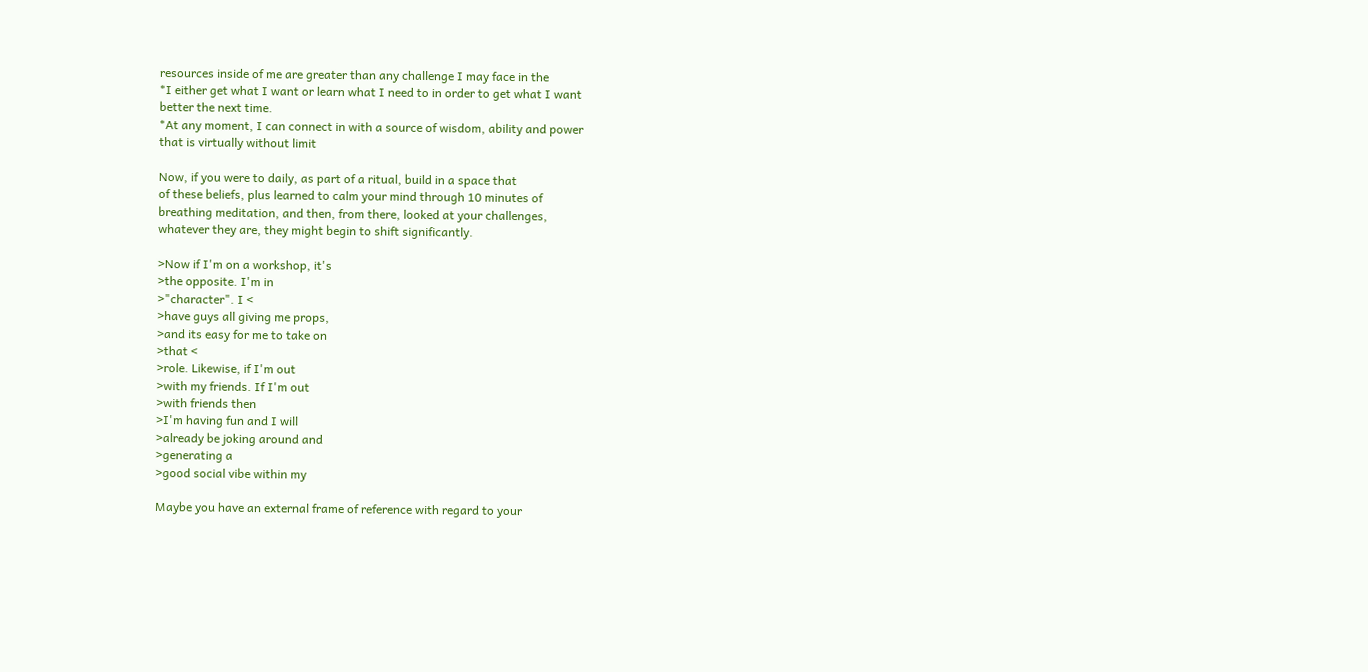resources inside of me are greater than any challenge I may face in the
*I either get what I want or learn what I need to in order to get what I want
better the next time.
*At any moment, I can connect in with a source of wisdom, ability and power
that is virtually without limit

Now, if you were to daily, as part of a ritual, build in a space that
of these beliefs, plus learned to calm your mind through 10 minutes of
breathing meditation, and then, from there, looked at your challenges,
whatever they are, they might begin to shift significantly.

>Now if I'm on a workshop, it's
>the opposite. I'm in
>"character". I <
>have guys all giving me props,
>and its easy for me to take on
>that <
>role. Likewise, if I'm out
>with my friends. If I'm out
>with friends then
>I'm having fun and I will
>already be joking around and
>generating a
>good social vibe within my

Maybe you have an external frame of reference with regard to your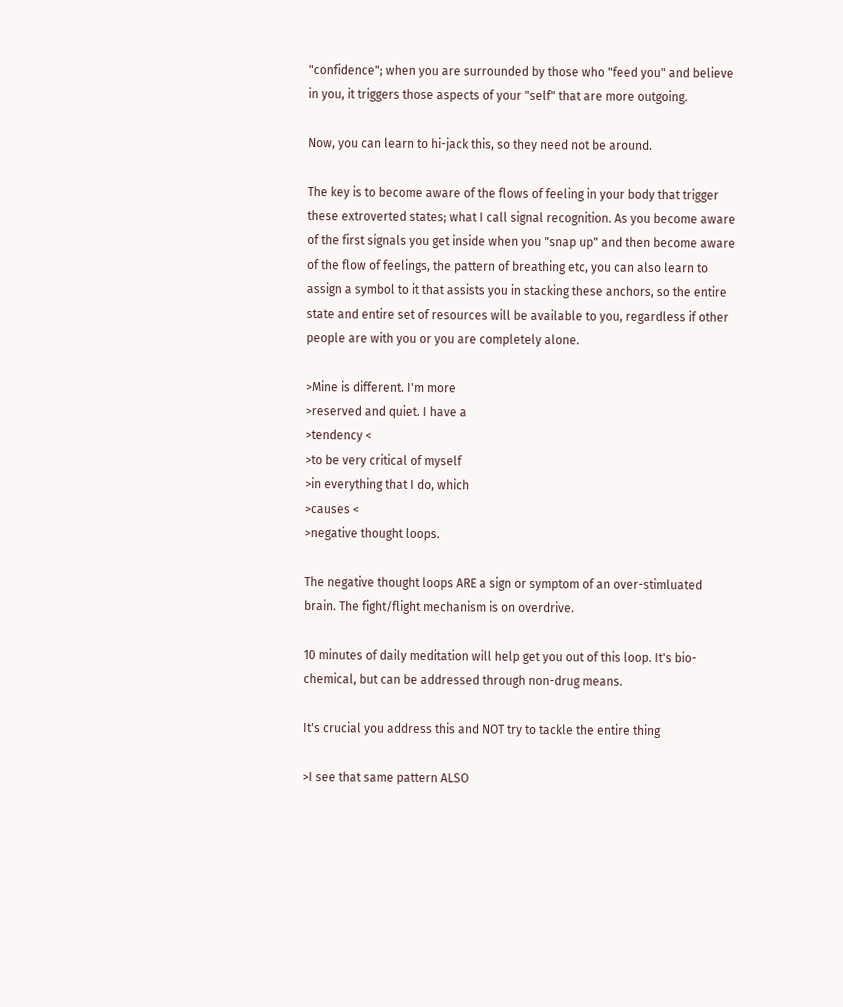"confidence"; when you are surrounded by those who "feed you" and believe
in you, it triggers those aspects of your "self" that are more outgoing.

Now, you can learn to hi-jack this, so they need not be around.

The key is to become aware of the flows of feeling in your body that trigger
these extroverted states; what I call signal recognition. As you become aware
of the first signals you get inside when you "snap up" and then become aware
of the flow of feelings, the pattern of breathing etc, you can also learn to
assign a symbol to it that assists you in stacking these anchors, so the entire
state and entire set of resources will be available to you, regardless if other
people are with you or you are completely alone.

>Mine is different. I'm more
>reserved and quiet. I have a
>tendency <
>to be very critical of myself
>in everything that I do, which
>causes <
>negative thought loops.

The negative thought loops ARE a sign or symptom of an over-stimluated
brain. The fight/flight mechanism is on overdrive.

10 minutes of daily meditation will help get you out of this loop. It's bio-
chemical, but can be addressed through non-drug means.

It's crucial you address this and NOT try to tackle the entire thing

>I see that same pattern ALSO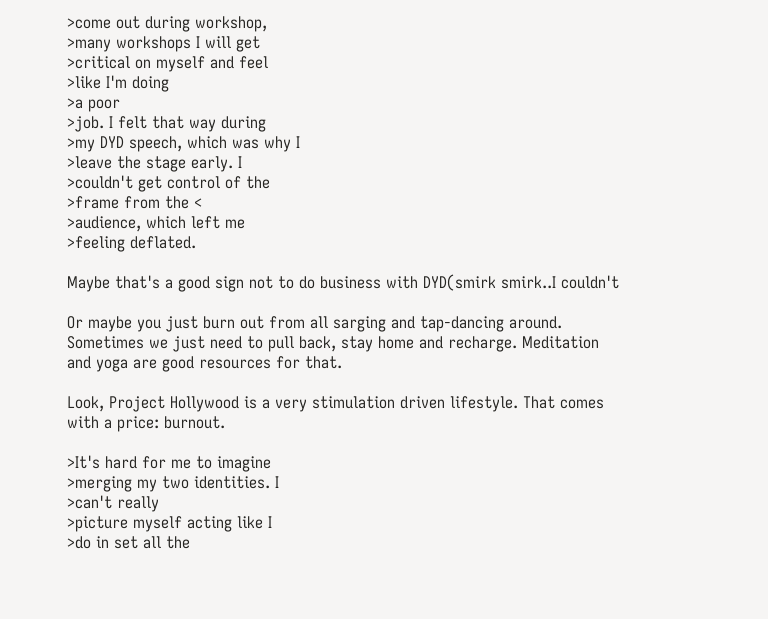>come out during workshop,
>many workshops I will get
>critical on myself and feel
>like I'm doing
>a poor
>job. I felt that way during
>my DYD speech, which was why I
>leave the stage early. I
>couldn't get control of the
>frame from the <
>audience, which left me
>feeling deflated.

Maybe that's a good sign not to do business with DYD(smirk smirk..I couldn't

Or maybe you just burn out from all sarging and tap-dancing around.
Sometimes we just need to pull back, stay home and recharge. Meditation
and yoga are good resources for that.

Look, Project Hollywood is a very stimulation driven lifestyle. That comes
with a price: burnout.

>It's hard for me to imagine
>merging my two identities. I
>can't really
>picture myself acting like I
>do in set all the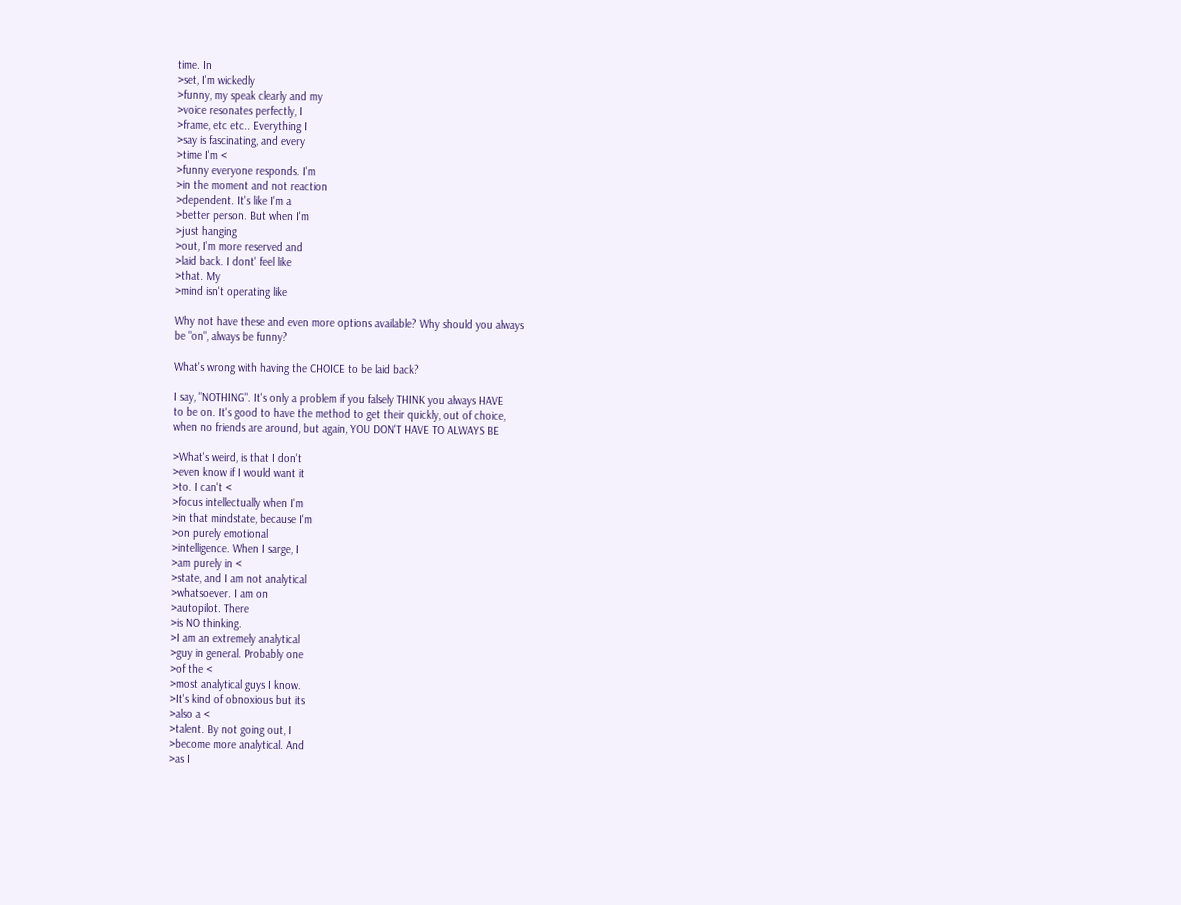time. In
>set, I'm wickedly
>funny, my speak clearly and my
>voice resonates perfectly, I
>frame, etc etc.. Everything I
>say is fascinating, and every
>time I'm <
>funny everyone responds. I'm
>in the moment and not reaction
>dependent. It's like I'm a
>better person. But when I'm
>just hanging
>out, I'm more reserved and
>laid back. I dont' feel like
>that. My
>mind isn't operating like

Why not have these and even more options available? Why should you always
be "on", always be funny?

What's wrong with having the CHOICE to be laid back?

I say, "NOTHING". It's only a problem if you falsely THINK you always HAVE
to be on. It's good to have the method to get their quickly, out of choice,
when no friends are around, but again, YOU DON'T HAVE TO ALWAYS BE

>What's weird, is that I don't
>even know if I would want it
>to. I can't <
>focus intellectually when I'm
>in that mindstate, because I'm
>on purely emotional
>intelligence. When I sarge, I
>am purely in <
>state, and I am not analytical
>whatsoever. I am on
>autopilot. There
>is NO thinking.
>I am an extremely analytical
>guy in general. Probably one
>of the <
>most analytical guys I know.
>It's kind of obnoxious but its
>also a <
>talent. By not going out, I
>become more analytical. And
>as I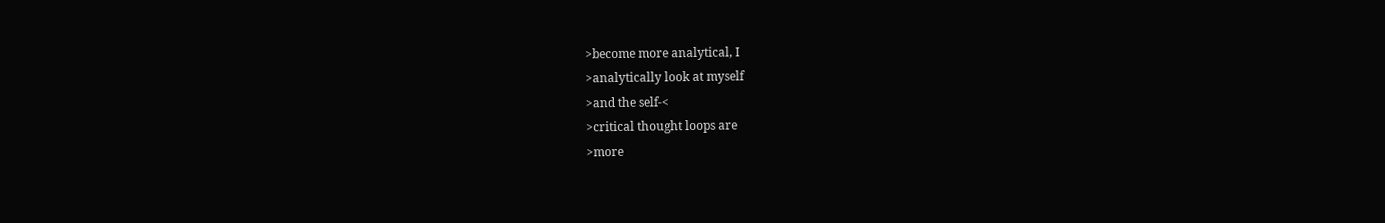>become more analytical, I
>analytically look at myself
>and the self-<
>critical thought loops are
>more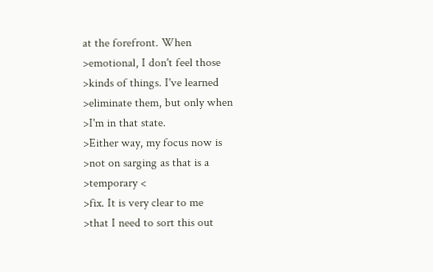at the forefront. When
>emotional, I don't feel those
>kinds of things. I've learned
>eliminate them, but only when
>I'm in that state.
>Either way, my focus now is
>not on sarging as that is a
>temporary <
>fix. It is very clear to me
>that I need to sort this out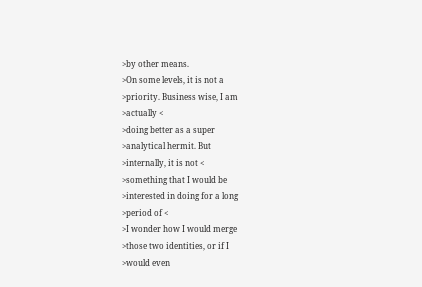>by other means.
>On some levels, it is not a
>priority. Business wise, I am
>actually <
>doing better as a super
>analytical hermit. But
>internally, it is not <
>something that I would be
>interested in doing for a long
>period of <
>I wonder how I would merge
>those two identities, or if I
>would even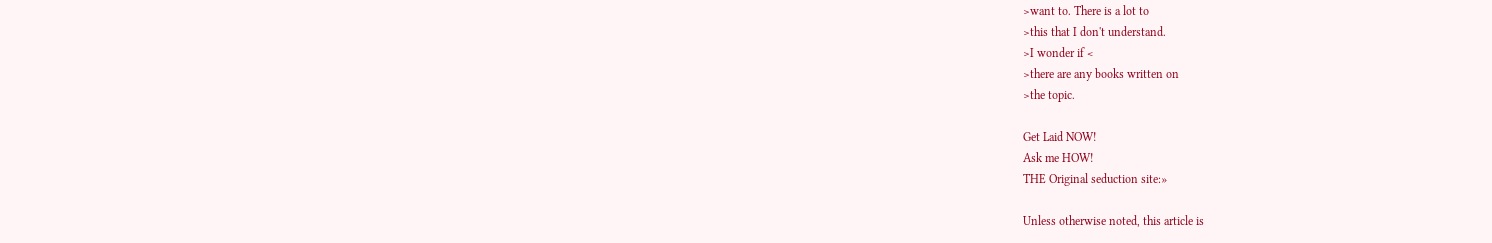>want to. There is a lot to
>this that I don't understand.
>I wonder if <
>there are any books written on
>the topic.

Get Laid NOW!
Ask me HOW!
THE Original seduction site:»

Unless otherwise noted, this article is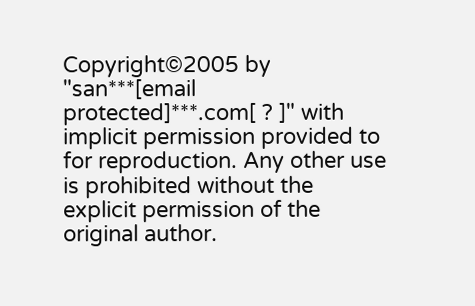Copyright©2005 by "san***[email protected]***.com[ ? ]" with implicit permission provided to for reproduction. Any other use is prohibited without the explicit permission of the original author.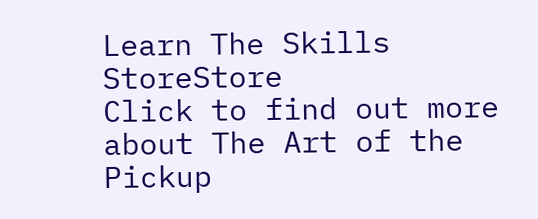Learn The Skills StoreStore
Click to find out more about The Art of the Pickup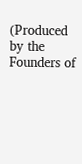(Produced by the Founders of